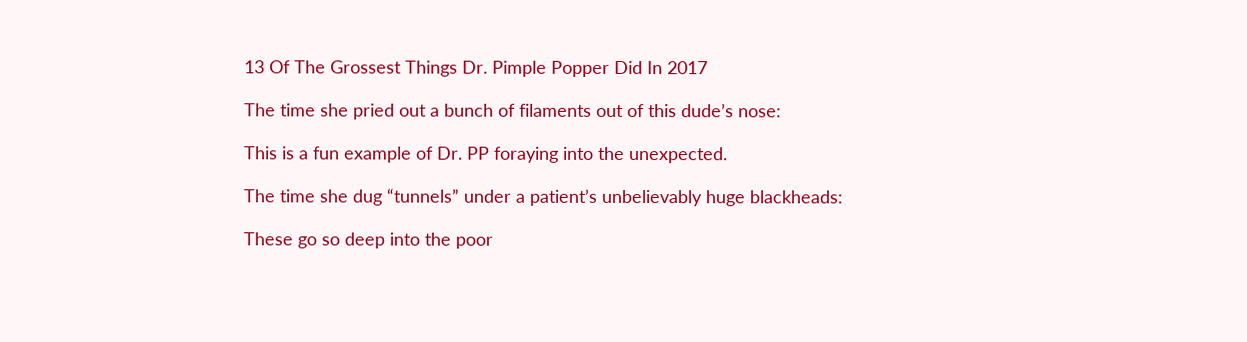13 Of The Grossest Things Dr. Pimple Popper Did In 2017

The time she pried out a bunch of filaments out of this dude’s nose:

This is a fun example of Dr. PP foraying into the unexpected.

The time she dug “tunnels” under a patient’s unbelievably huge blackheads:

These go so deep into the poor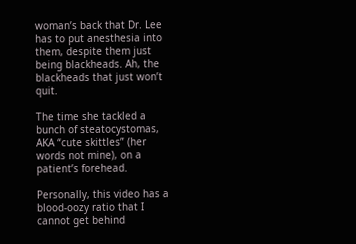woman’s back that Dr. Lee has to put anesthesia into them, despite them just being blackheads. Ah, the blackheads that just won’t quit.

The time she tackled a bunch of steatocystomas, AKA “cute skittles” (her words not mine), on a patient’s forehead.

Personally, this video has a blood-oozy ratio that I cannot get behind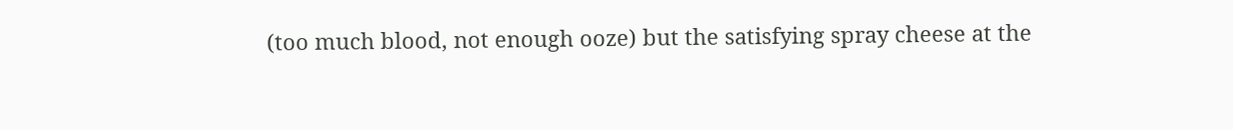(too much blood, not enough ooze) but the satisfying spray cheese at the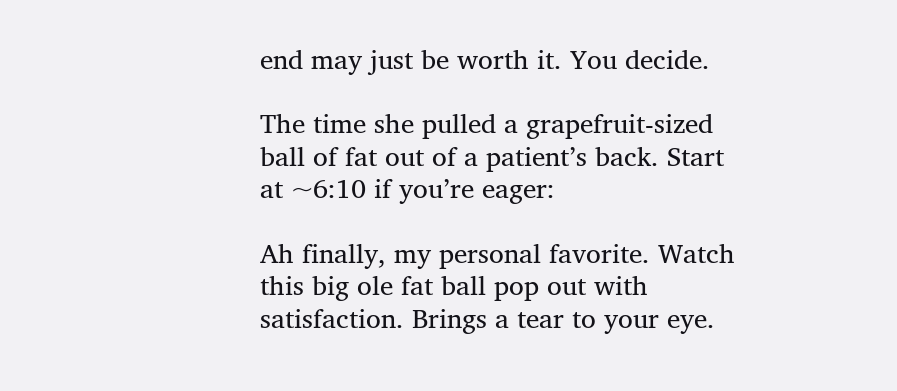end may just be worth it. You decide.

The time she pulled a grapefruit-sized ball of fat out of a patient’s back. Start at ~6:10 if you’re eager:

Ah finally, my personal favorite. Watch this big ole fat ball pop out with satisfaction. Brings a tear to your eye.